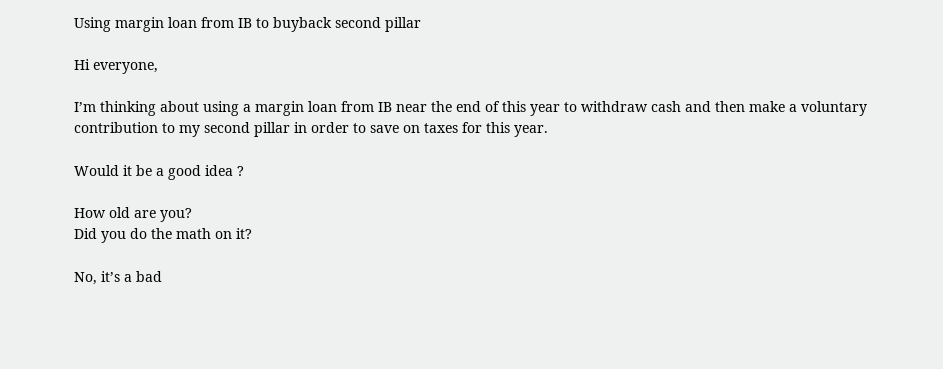Using margin loan from IB to buyback second pillar

Hi everyone,

I’m thinking about using a margin loan from IB near the end of this year to withdraw cash and then make a voluntary contribution to my second pillar in order to save on taxes for this year.

Would it be a good idea ?

How old are you?
Did you do the math on it?

No, it’s a bad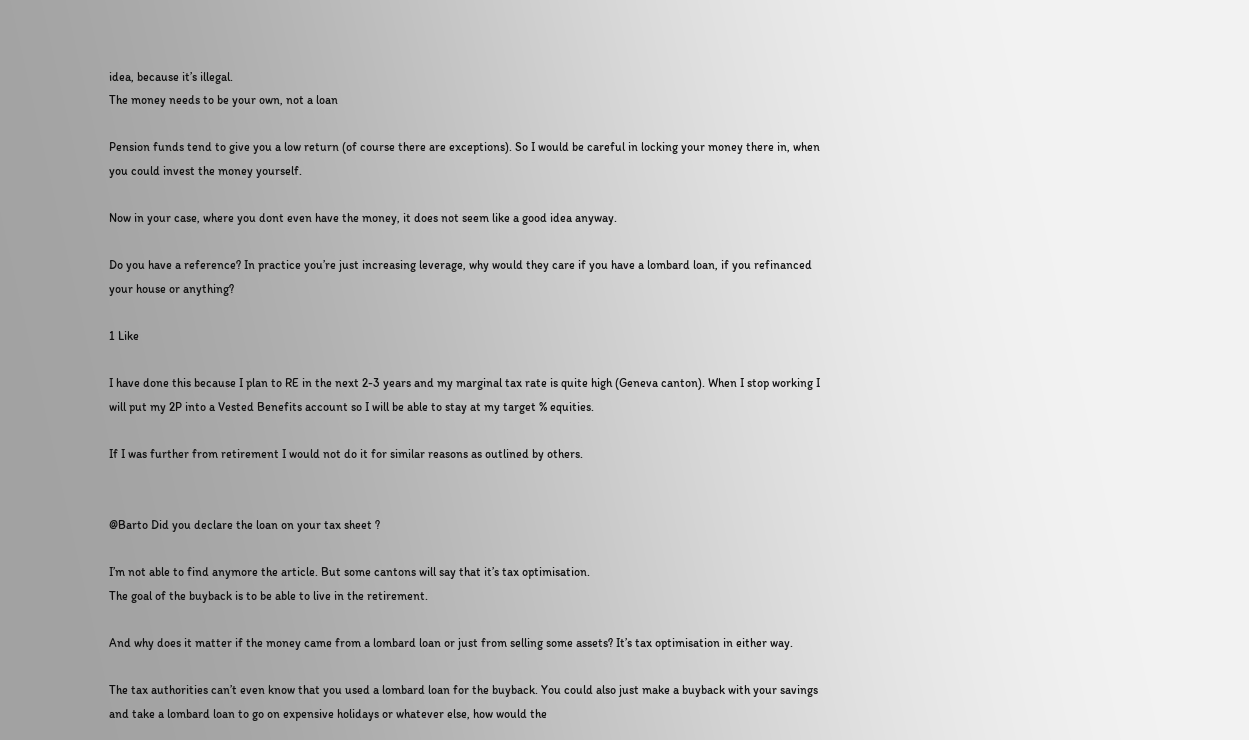idea, because it’s illegal.
The money needs to be your own, not a loan

Pension funds tend to give you a low return (of course there are exceptions). So I would be careful in locking your money there in, when you could invest the money yourself.

Now in your case, where you dont even have the money, it does not seem like a good idea anyway.

Do you have a reference? In practice you’re just increasing leverage, why would they care if you have a lombard loan, if you refinanced your house or anything?

1 Like

I have done this because I plan to RE in the next 2-3 years and my marginal tax rate is quite high (Geneva canton). When I stop working I will put my 2P into a Vested Benefits account so I will be able to stay at my target % equities.

If I was further from retirement I would not do it for similar reasons as outlined by others.


@Barto Did you declare the loan on your tax sheet ?

I’m not able to find anymore the article. But some cantons will say that it’s tax optimisation.
The goal of the buyback is to be able to live in the retirement.

And why does it matter if the money came from a lombard loan or just from selling some assets? It’s tax optimisation in either way.

The tax authorities can’t even know that you used a lombard loan for the buyback. You could also just make a buyback with your savings and take a lombard loan to go on expensive holidays or whatever else, how would the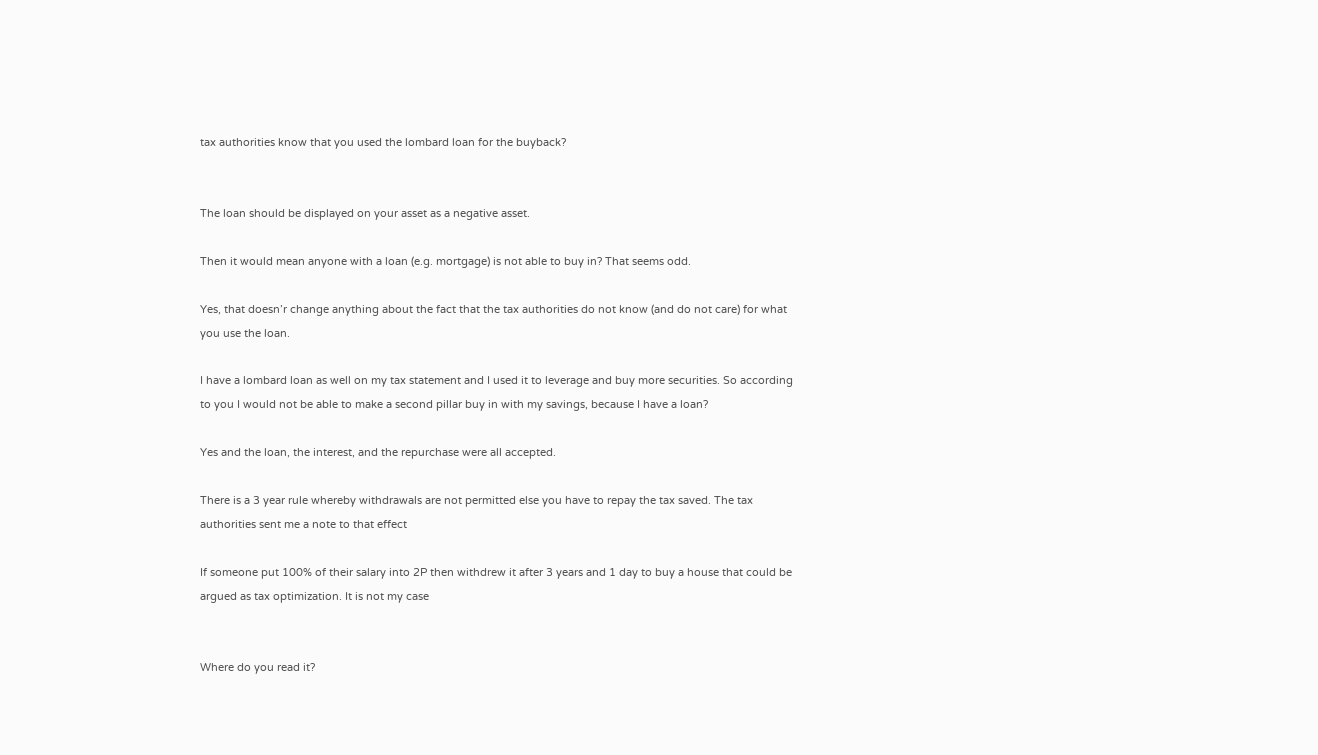tax authorities know that you used the lombard loan for the buyback?


The loan should be displayed on your asset as a negative asset.

Then it would mean anyone with a loan (e.g. mortgage) is not able to buy in? That seems odd.

Yes, that doesn’r change anything about the fact that the tax authorities do not know (and do not care) for what you use the loan.

I have a lombard loan as well on my tax statement and I used it to leverage and buy more securities. So according to you I would not be able to make a second pillar buy in with my savings, because I have a loan?

Yes and the loan, the interest, and the repurchase were all accepted.

There is a 3 year rule whereby withdrawals are not permitted else you have to repay the tax saved. The tax authorities sent me a note to that effect

If someone put 100% of their salary into 2P then withdrew it after 3 years and 1 day to buy a house that could be argued as tax optimization. It is not my case


Where do you read it?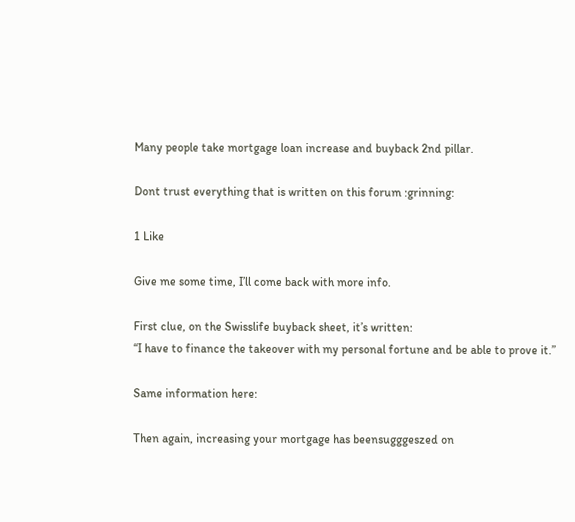Many people take mortgage loan increase and buyback 2nd pillar.

Dont trust everything that is written on this forum :grinning:

1 Like

Give me some time, I’ll come back with more info.

First clue, on the Swisslife buyback sheet, it’s written:
“I have to finance the takeover with my personal fortune and be able to prove it.”

Same information here:

Then again, increasing your mortgage has beensugggeszed on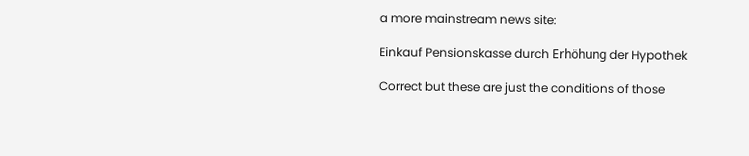a more mainstream news site:

Einkauf Pensionskasse durch Erhöhung der Hypothek

Correct but these are just the conditions of those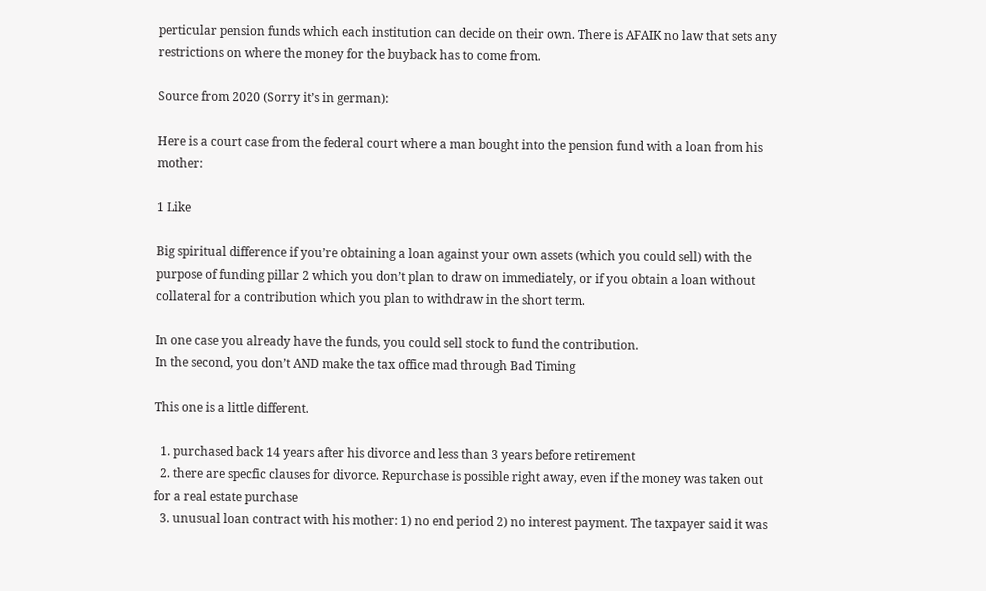perticular pension funds which each institution can decide on their own. There is AFAIK no law that sets any restrictions on where the money for the buyback has to come from.

Source from 2020 (Sorry it’s in german):

Here is a court case from the federal court where a man bought into the pension fund with a loan from his mother:

1 Like

Big spiritual difference if you’re obtaining a loan against your own assets (which you could sell) with the purpose of funding pillar 2 which you don’t plan to draw on immediately, or if you obtain a loan without collateral for a contribution which you plan to withdraw in the short term.

In one case you already have the funds, you could sell stock to fund the contribution.
In the second, you don’t AND make the tax office mad through Bad Timing

This one is a little different.

  1. purchased back 14 years after his divorce and less than 3 years before retirement
  2. there are specfic clauses for divorce. Repurchase is possible right away, even if the money was taken out for a real estate purchase
  3. unusual loan contract with his mother: 1) no end period 2) no interest payment. The taxpayer said it was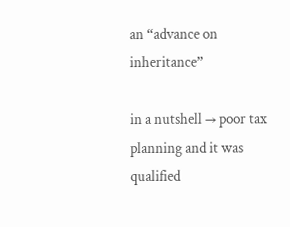an “advance on inheritance”

in a nutshell → poor tax planning and it was qualified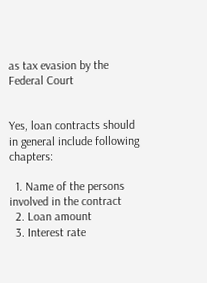as tax evasion by the Federal Court


Yes, loan contracts should in general include following chapters:

  1. Name of the persons involved in the contract
  2. Loan amount
  3. Interest rate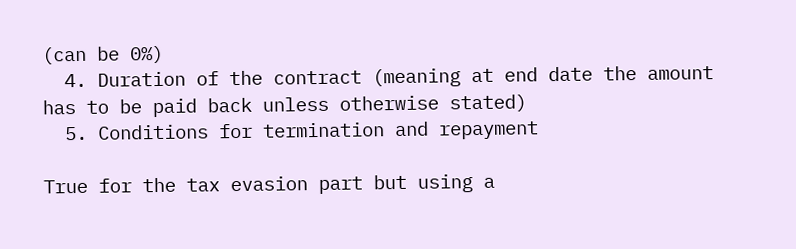(can be 0%)
  4. Duration of the contract (meaning at end date the amount has to be paid back unless otherwise stated)
  5. Conditions for termination and repayment

True for the tax evasion part but using a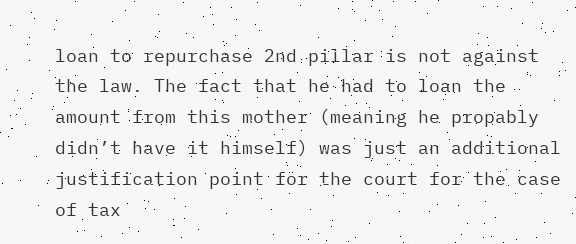loan to repurchase 2nd pillar is not against the law. The fact that he had to loan the amount from this mother (meaning he propably didn’t have it himself) was just an additional justification point for the court for the case of tax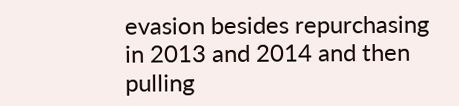evasion besides repurchasing in 2013 and 2014 and then pulling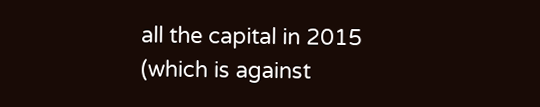all the capital in 2015 (which is against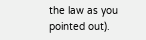the law as you pointed out).